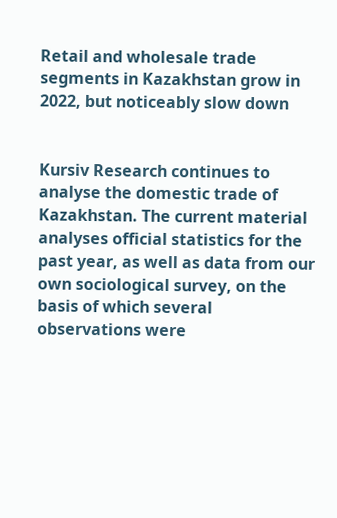Retail and wholesale trade segments in Kazakhstan grow in 2022, but noticeably slow down


Kursiv Research continues to analyse the domestic trade of Kazakhstan. The current material analyses official statistics for the past year, as well as data from our own sociological survey, on the basis of which several observations were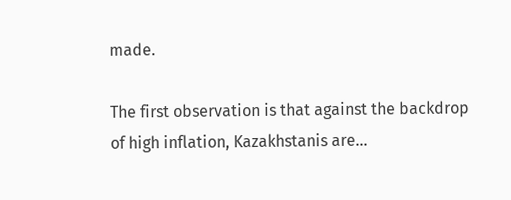made.

The first observation is that against the backdrop of high inflation, Kazakhstanis are...